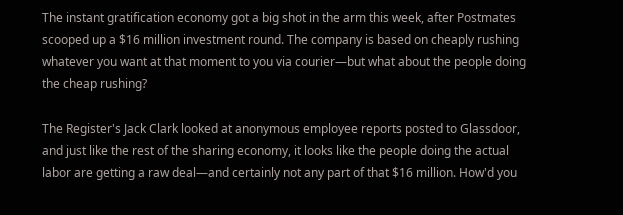The instant gratification economy got a big shot in the arm this week, after Postmates scooped up a $16 million investment round. The company is based on cheaply rushing whatever you want at that moment to you via courier—but what about the people doing the cheap rushing?

The Register's Jack Clark looked at anonymous employee reports posted to Glassdoor, and just like the rest of the sharing economy, it looks like the people doing the actual labor are getting a raw deal—and certainly not any part of that $16 million. How'd you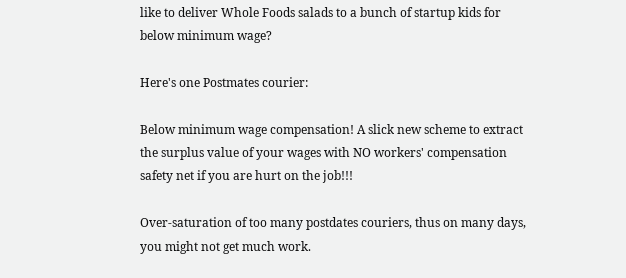like to deliver Whole Foods salads to a bunch of startup kids for below minimum wage?

Here's one Postmates courier:

Below minimum wage compensation! A slick new scheme to extract the surplus value of your wages with NO workers' compensation safety net if you are hurt on the job!!!

Over-saturation of too many postdates couriers, thus on many days, you might not get much work.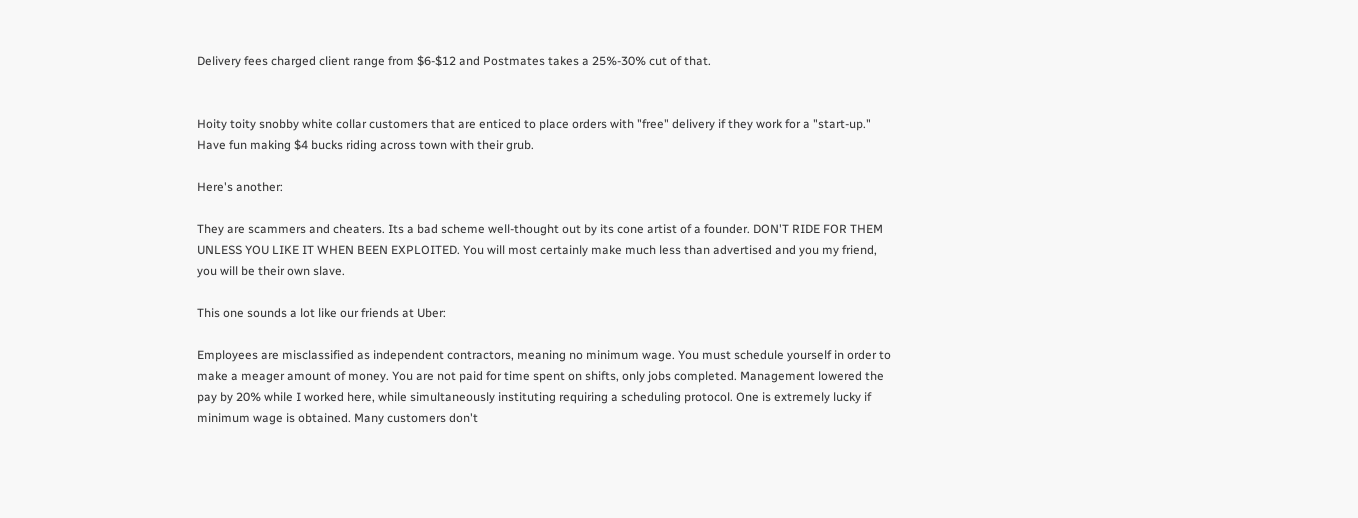Delivery fees charged client range from $6-$12 and Postmates takes a 25%-30% cut of that.


Hoity toity snobby white collar customers that are enticed to place orders with "free" delivery if they work for a "start-up." Have fun making $4 bucks riding across town with their grub.

Here's another:

They are scammers and cheaters. Its a bad scheme well-thought out by its cone artist of a founder. DON'T RIDE FOR THEM UNLESS YOU LIKE IT WHEN BEEN EXPLOITED. You will most certainly make much less than advertised and you my friend, you will be their own slave.

This one sounds a lot like our friends at Uber:

Employees are misclassified as independent contractors, meaning no minimum wage. You must schedule yourself in order to make a meager amount of money. You are not paid for time spent on shifts, only jobs completed. Management lowered the pay by 20% while I worked here, while simultaneously instituting requiring a scheduling protocol. One is extremely lucky if minimum wage is obtained. Many customers don't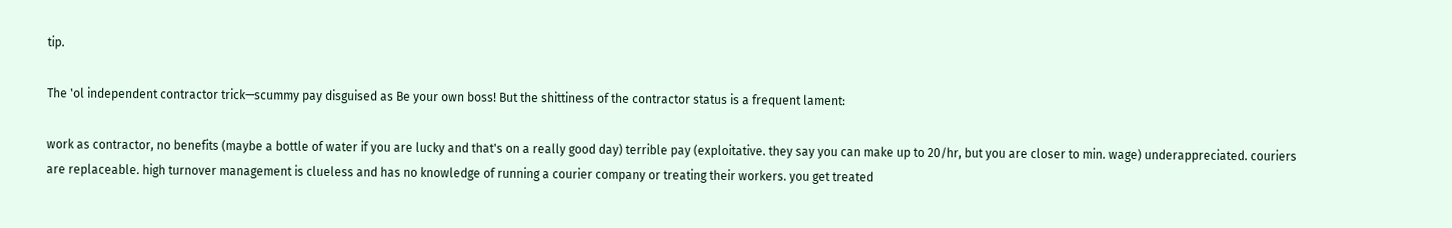tip.

The 'ol independent contractor trick—scummy pay disguised as Be your own boss! But the shittiness of the contractor status is a frequent lament:

work as contractor, no benefits (maybe a bottle of water if you are lucky and that's on a really good day) terrible pay (exploitative. they say you can make up to 20/hr, but you are closer to min. wage) underappreciated. couriers are replaceable. high turnover management is clueless and has no knowledge of running a courier company or treating their workers. you get treated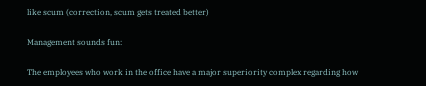like scum (correction, scum gets treated better)

Management sounds fun:

The employees who work in the office have a major superiority complex regarding how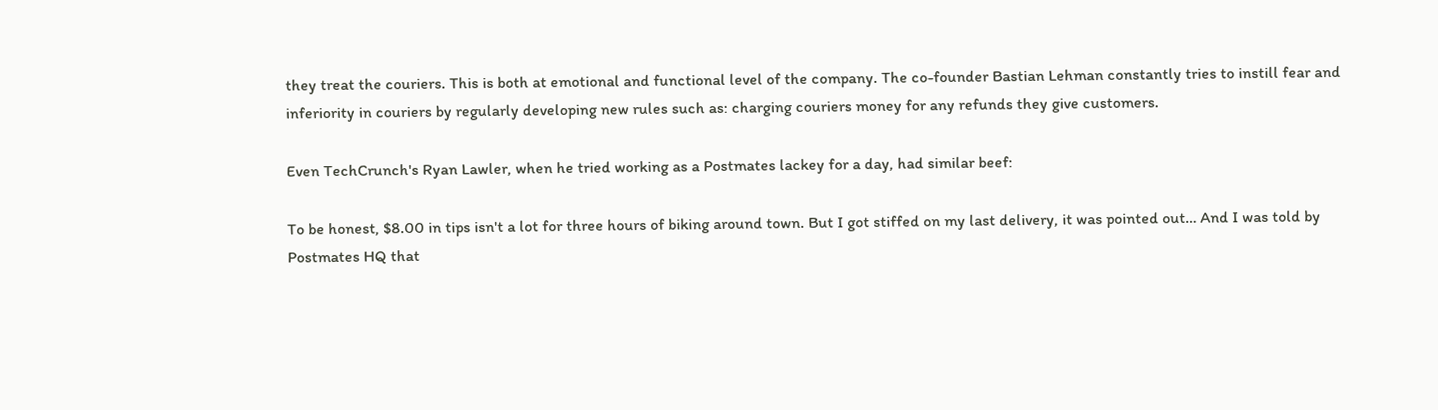they treat the couriers. This is both at emotional and functional level of the company. The co-founder Bastian Lehman constantly tries to instill fear and inferiority in couriers by regularly developing new rules such as: charging couriers money for any refunds they give customers.

Even TechCrunch's Ryan Lawler, when he tried working as a Postmates lackey for a day, had similar beef:

To be honest, $8.00 in tips isn't a lot for three hours of biking around town. But I got stiffed on my last delivery, it was pointed out… And I was told by Postmates HQ that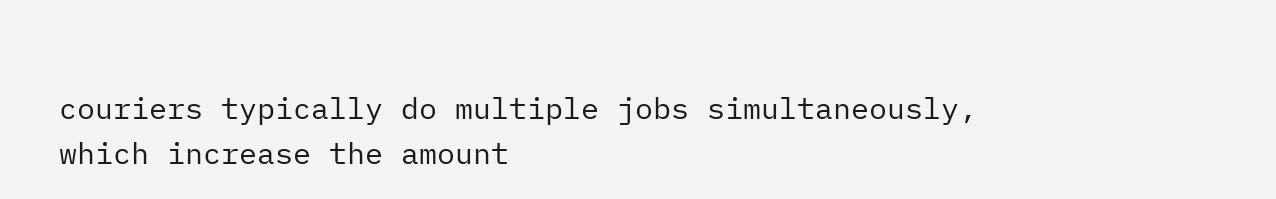couriers typically do multiple jobs simultaneously, which increase the amount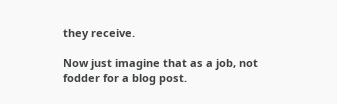they receive.

Now just imagine that as a job, not fodder for a blog post.